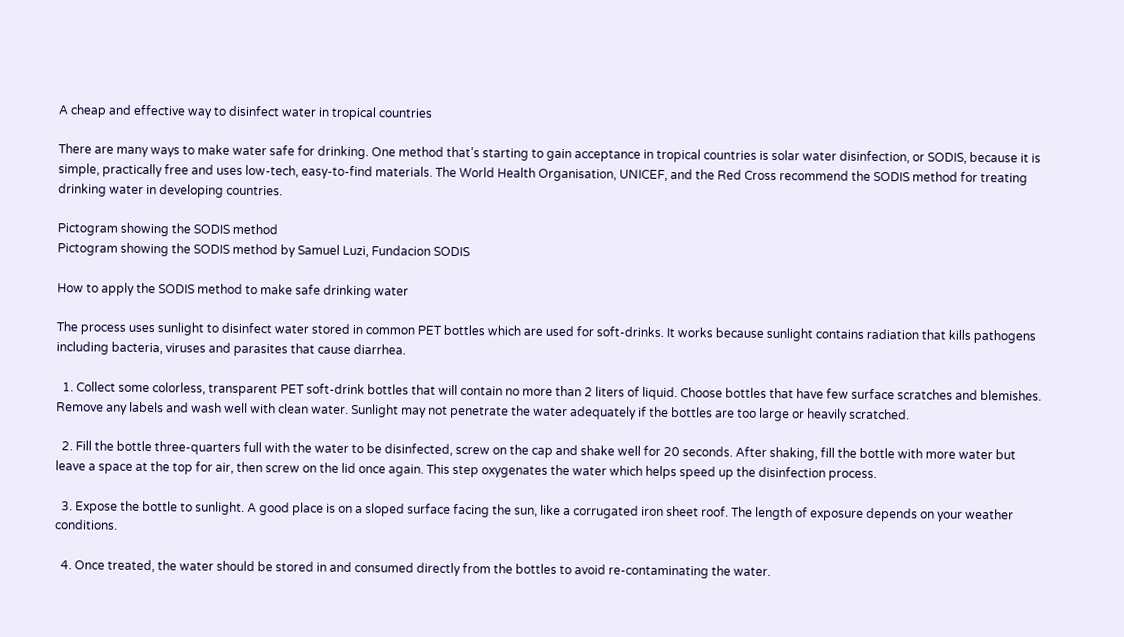A cheap and effective way to disinfect water in tropical countries

There are many ways to make water safe for drinking. One method that’s starting to gain acceptance in tropical countries is solar water disinfection, or SODIS, because it is simple, practically free and uses low-tech, easy-to-find materials. The World Health Organisation, UNICEF, and the Red Cross recommend the SODIS method for treating drinking water in developing countries.

Pictogram showing the SODIS method
Pictogram showing the SODIS method by Samuel Luzi, Fundacion SODIS

How to apply the SODIS method to make safe drinking water

The process uses sunlight to disinfect water stored in common PET bottles which are used for soft-drinks. It works because sunlight contains radiation that kills pathogens including bacteria, viruses and parasites that cause diarrhea.

  1. Collect some colorless, transparent PET soft-drink bottles that will contain no more than 2 liters of liquid. Choose bottles that have few surface scratches and blemishes. Remove any labels and wash well with clean water. Sunlight may not penetrate the water adequately if the bottles are too large or heavily scratched.

  2. Fill the bottle three-quarters full with the water to be disinfected, screw on the cap and shake well for 20 seconds. After shaking, fill the bottle with more water but leave a space at the top for air, then screw on the lid once again. This step oxygenates the water which helps speed up the disinfection process.

  3. Expose the bottle to sunlight. A good place is on a sloped surface facing the sun, like a corrugated iron sheet roof. The length of exposure depends on your weather conditions.

  4. Once treated, the water should be stored in and consumed directly from the bottles to avoid re-contaminating the water.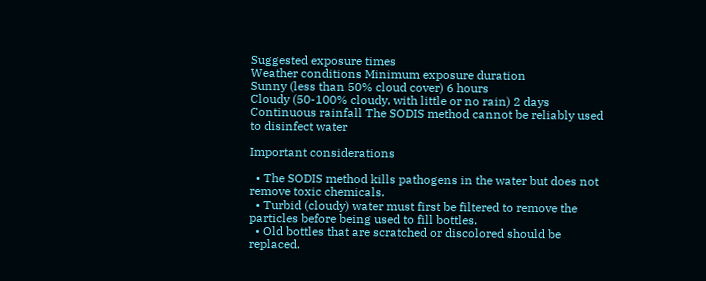Suggested exposure times
Weather conditions Minimum exposure duration
Sunny (less than 50% cloud cover) 6 hours
Cloudy (50-100% cloudy, with little or no rain) 2 days
Continuous rainfall The SODIS method cannot be reliably used to disinfect water

Important considerations

  • The SODIS method kills pathogens in the water but does not remove toxic chemicals.
  • Turbid (cloudy) water must first be filtered to remove the particles before being used to fill bottles.
  • Old bottles that are scratched or discolored should be replaced.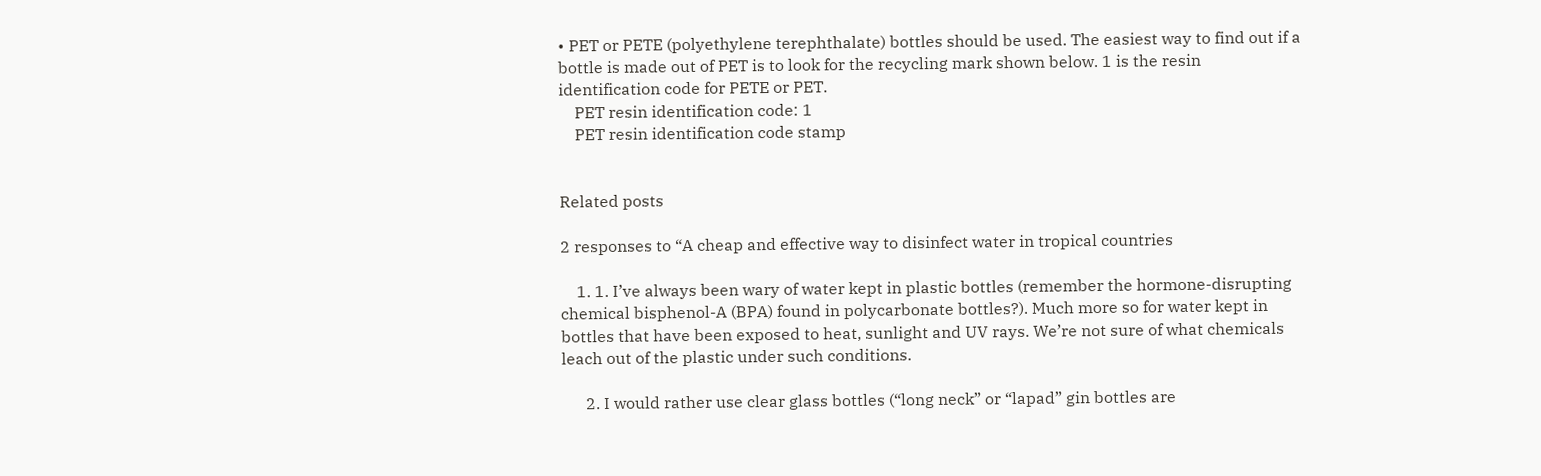• PET or PETE (polyethylene terephthalate) bottles should be used. The easiest way to find out if a bottle is made out of PET is to look for the recycling mark shown below. 1 is the resin identification code for PETE or PET.
    PET resin identification code: 1
    PET resin identification code stamp


Related posts

2 responses to “A cheap and effective way to disinfect water in tropical countries

    1. 1. I’ve always been wary of water kept in plastic bottles (remember the hormone-disrupting chemical bisphenol-A (BPA) found in polycarbonate bottles?). Much more so for water kept in bottles that have been exposed to heat, sunlight and UV rays. We’re not sure of what chemicals leach out of the plastic under such conditions.

      2. I would rather use clear glass bottles (“long neck” or “lapad” gin bottles are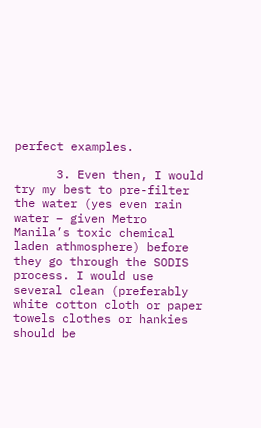perfect examples.

      3. Even then, I would try my best to pre-filter the water (yes even rain water – given Metro Manila’s toxic chemical laden athmosphere) before they go through the SODIS process. I would use several clean (preferably white cotton cloth or paper towels clothes or hankies should be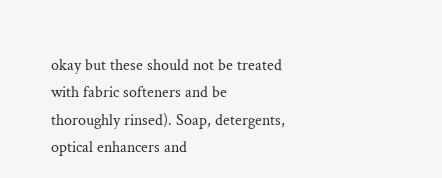okay but these should not be treated with fabric softeners and be thoroughly rinsed). Soap, detergents, optical enhancers and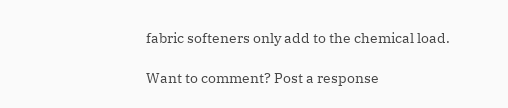fabric softeners only add to the chemical load.

Want to comment? Post a response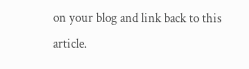on your blog and link back to this article.